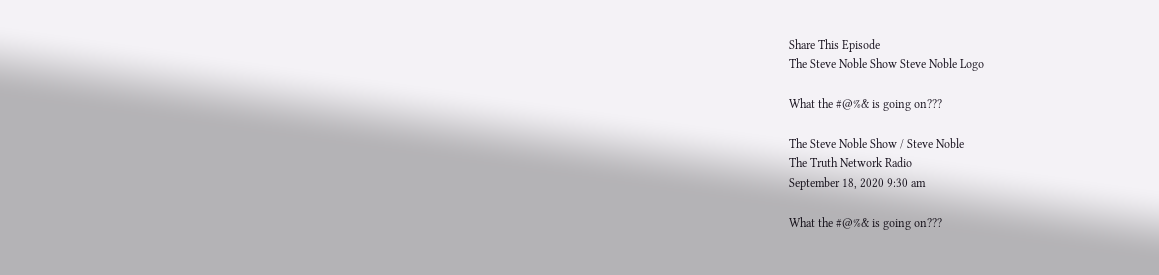Share This Episode
The Steve Noble Show Steve Noble Logo

What the #@%& is going on???

The Steve Noble Show / Steve Noble
The Truth Network Radio
September 18, 2020 9:30 am

What the #@%& is going on???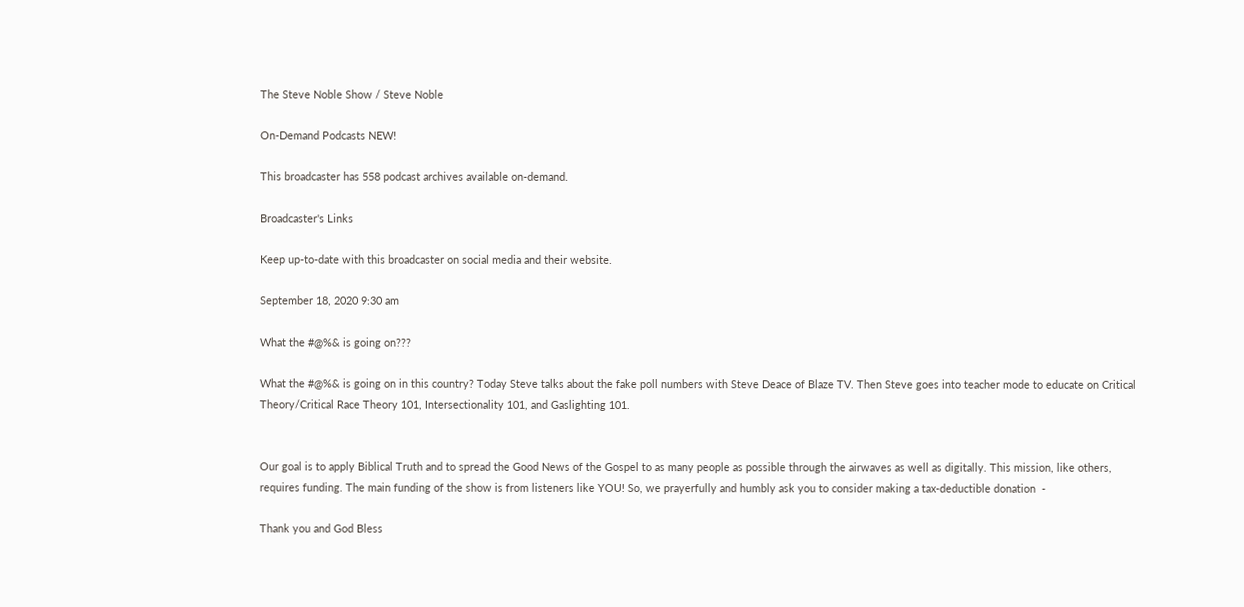The Steve Noble Show / Steve Noble

On-Demand Podcasts NEW!

This broadcaster has 558 podcast archives available on-demand.

Broadcaster's Links

Keep up-to-date with this broadcaster on social media and their website.

September 18, 2020 9:30 am

What the #@%& is going on???

What the #@%& is going on in this country? Today Steve talks about the fake poll numbers with Steve Deace of Blaze TV. Then Steve goes into teacher mode to educate on Critical Theory/Critical Race Theory 101, Intersectionality 101, and Gaslighting 101.


Our goal is to apply Biblical Truth and to spread the Good News of the Gospel to as many people as possible through the airwaves as well as digitally. This mission, like others, requires funding. The main funding of the show is from listeners like YOU! So, we prayerfully and humbly ask you to consider making a tax-deductible donation  -

Thank you and God Bless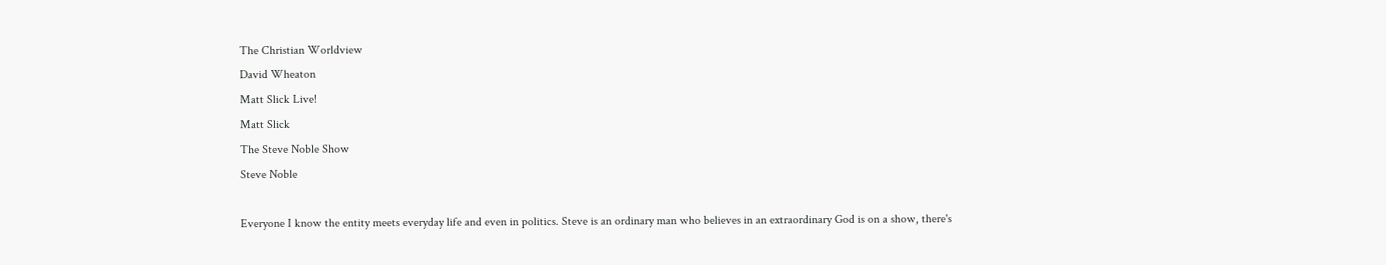The Christian Worldview
David Wheaton
Matt Slick Live!
Matt Slick
The Steve Noble Show
Steve Noble

Everyone I know the entity meets everyday life and even in politics. Steve is an ordinary man who believes in an extraordinary God is on a show, there's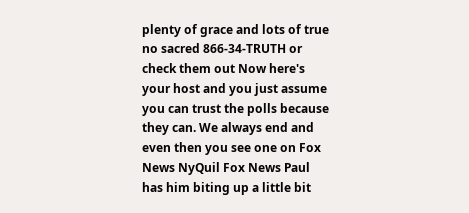plenty of grace and lots of true no sacred 866-34-TRUTH or check them out Now here's your host and you just assume you can trust the polls because they can. We always end and even then you see one on Fox News NyQuil Fox News Paul has him biting up a little bit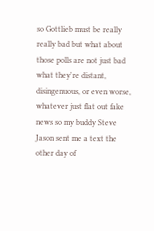so Gottlieb must be really really bad but what about those polls are not just bad what they're distant, disingenuous, or even worse, whatever just flat out fake news so my buddy Steve Jason sent me a text the other day of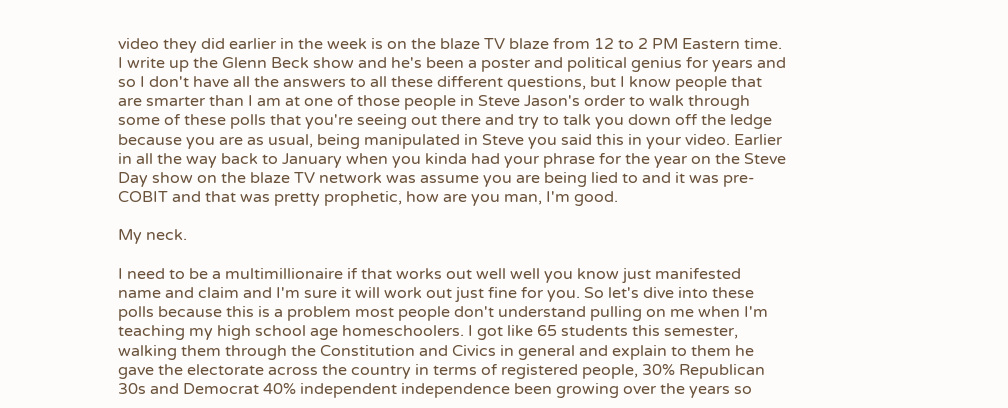video they did earlier in the week is on the blaze TV blaze from 12 to 2 PM Eastern time. I write up the Glenn Beck show and he's been a poster and political genius for years and so I don't have all the answers to all these different questions, but I know people that are smarter than I am at one of those people in Steve Jason's order to walk through some of these polls that you're seeing out there and try to talk you down off the ledge because you are as usual, being manipulated in Steve you said this in your video. Earlier in all the way back to January when you kinda had your phrase for the year on the Steve Day show on the blaze TV network was assume you are being lied to and it was pre-COBIT and that was pretty prophetic, how are you man, I'm good.

My neck.

I need to be a multimillionaire if that works out well well you know just manifested name and claim and I'm sure it will work out just fine for you. So let's dive into these polls because this is a problem most people don't understand pulling on me when I'm teaching my high school age homeschoolers. I got like 65 students this semester, walking them through the Constitution and Civics in general and explain to them he gave the electorate across the country in terms of registered people, 30% Republican 30s and Democrat 40% independent independence been growing over the years so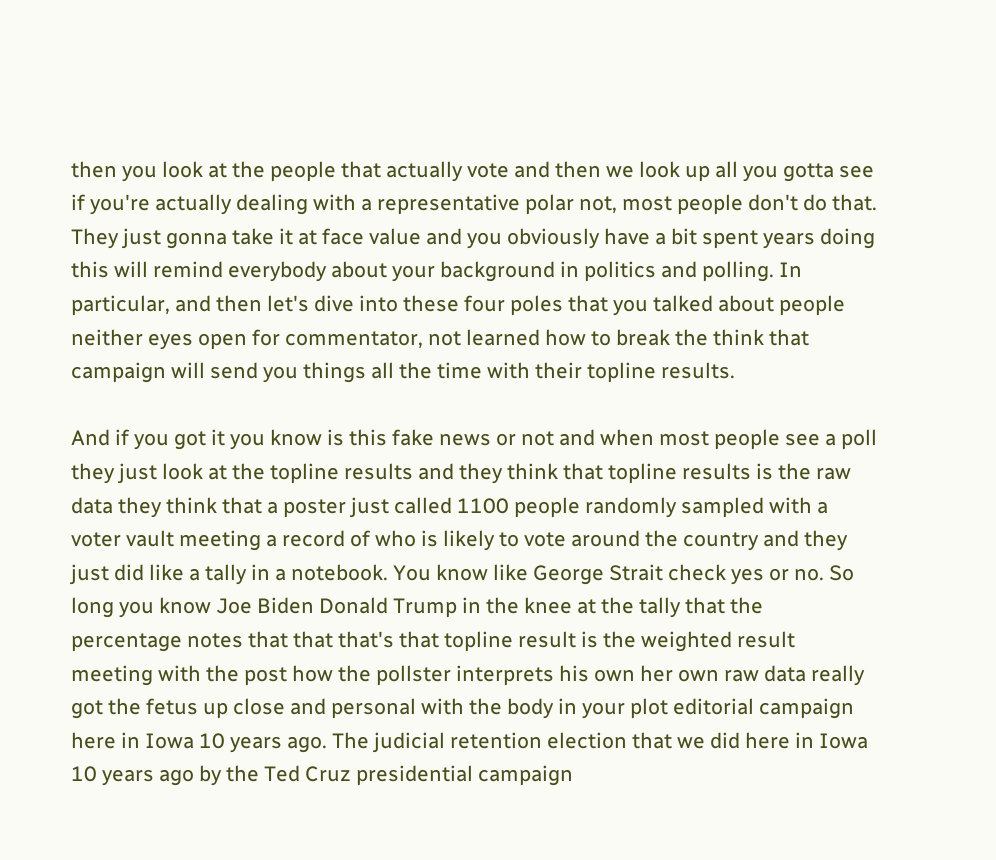then you look at the people that actually vote and then we look up all you gotta see if you're actually dealing with a representative polar not, most people don't do that. They just gonna take it at face value and you obviously have a bit spent years doing this will remind everybody about your background in politics and polling. In particular, and then let's dive into these four poles that you talked about people neither eyes open for commentator, not learned how to break the think that campaign will send you things all the time with their topline results.

And if you got it you know is this fake news or not and when most people see a poll they just look at the topline results and they think that topline results is the raw data they think that a poster just called 1100 people randomly sampled with a voter vault meeting a record of who is likely to vote around the country and they just did like a tally in a notebook. You know like George Strait check yes or no. So long you know Joe Biden Donald Trump in the knee at the tally that the percentage notes that that that's that topline result is the weighted result meeting with the post how the pollster interprets his own her own raw data really got the fetus up close and personal with the body in your plot editorial campaign here in Iowa 10 years ago. The judicial retention election that we did here in Iowa 10 years ago by the Ted Cruz presidential campaign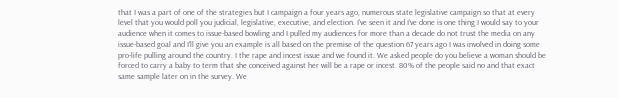that I was a part of one of the strategies but I campaign a four years ago, numerous state legislative campaign so that at every level that you would poll you judicial, legislative, executive, and election. I've seen it and I've done is one thing I would say to your audience when it comes to issue-based bowling and I pulled my audiences for more than a decade do not trust the media on any issue-based goal and I'll give you an example is all based on the premise of the question 67 years ago I was involved in doing some pro-life pulling around the country. I the rape and incest issue and we found it. We asked people do you believe a woman should be forced to carry a baby to term that she conceived against her will be a rape or incest. 80% of the people said no and that exact same sample later on in the survey. We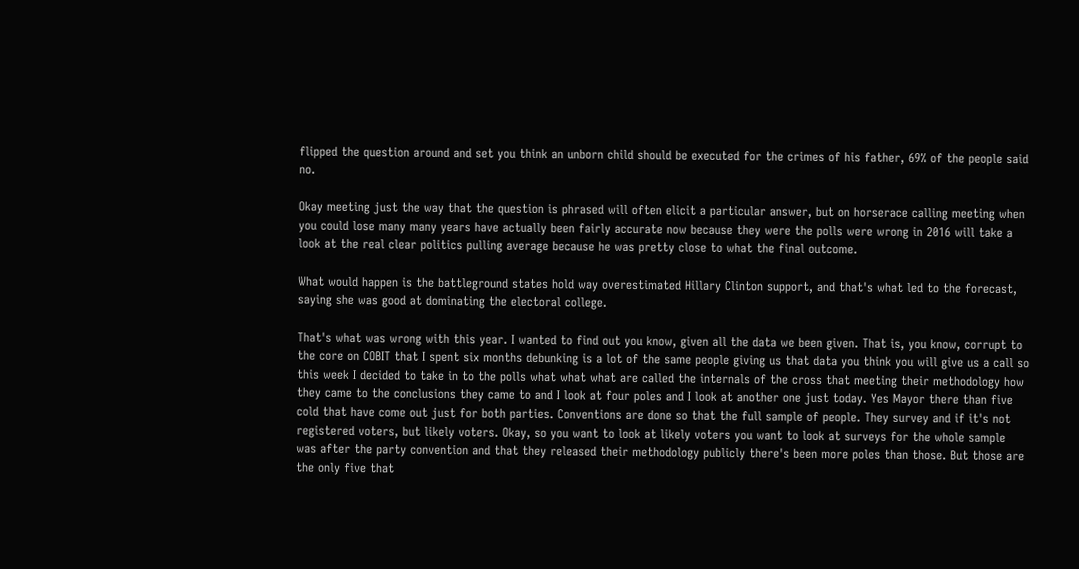flipped the question around and set you think an unborn child should be executed for the crimes of his father, 69% of the people said no.

Okay meeting just the way that the question is phrased will often elicit a particular answer, but on horserace calling meeting when you could lose many many years have actually been fairly accurate now because they were the polls were wrong in 2016 will take a look at the real clear politics pulling average because he was pretty close to what the final outcome.

What would happen is the battleground states hold way overestimated Hillary Clinton support, and that's what led to the forecast, saying she was good at dominating the electoral college.

That's what was wrong with this year. I wanted to find out you know, given all the data we been given. That is, you know, corrupt to the core on COBIT that I spent six months debunking is a lot of the same people giving us that data you think you will give us a call so this week I decided to take in to the polls what what what are called the internals of the cross that meeting their methodology how they came to the conclusions they came to and I look at four poles and I look at another one just today. Yes Mayor there than five cold that have come out just for both parties. Conventions are done so that the full sample of people. They survey and if it's not registered voters, but likely voters. Okay, so you want to look at likely voters you want to look at surveys for the whole sample was after the party convention and that they released their methodology publicly there's been more poles than those. But those are the only five that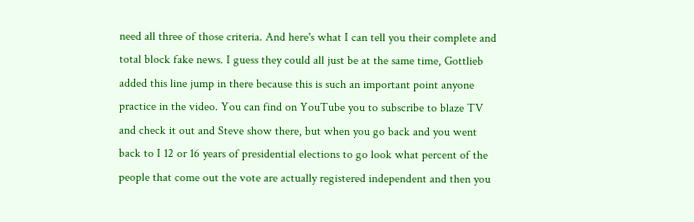need all three of those criteria. And here's what I can tell you their complete and total block fake news. I guess they could all just be at the same time, Gottlieb added this line jump in there because this is such an important point anyone practice in the video. You can find on YouTube you to subscribe to blaze TV and check it out and Steve show there, but when you go back and you went back to I 12 or 16 years of presidential elections to go look what percent of the people that come out the vote are actually registered independent and then you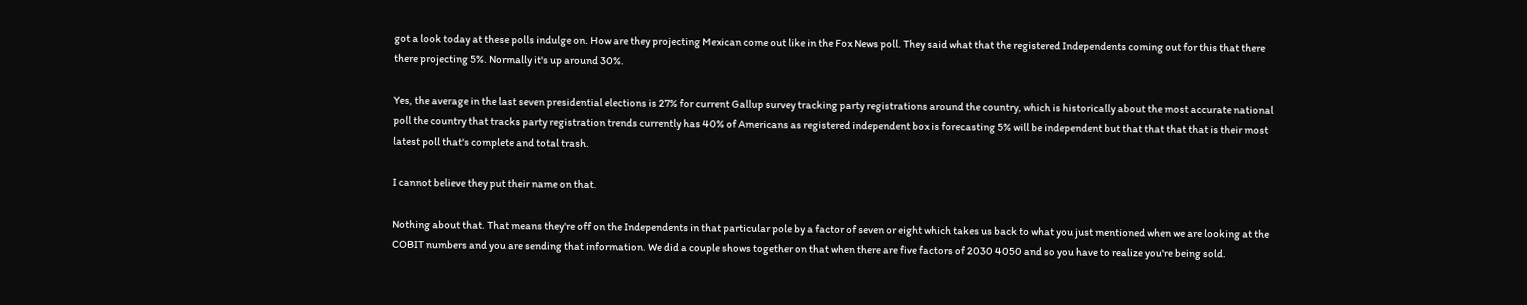got a look today at these polls indulge on. How are they projecting Mexican come out like in the Fox News poll. They said what that the registered Independents coming out for this that there there projecting 5%. Normally it's up around 30%.

Yes, the average in the last seven presidential elections is 27% for current Gallup survey tracking party registrations around the country, which is historically about the most accurate national poll the country that tracks party registration trends currently has 40% of Americans as registered independent box is forecasting 5% will be independent but that that that that is their most latest poll that's complete and total trash.

I cannot believe they put their name on that.

Nothing about that. That means they're off on the Independents in that particular pole by a factor of seven or eight which takes us back to what you just mentioned when we are looking at the COBIT numbers and you are sending that information. We did a couple shows together on that when there are five factors of 2030 4050 and so you have to realize you're being sold.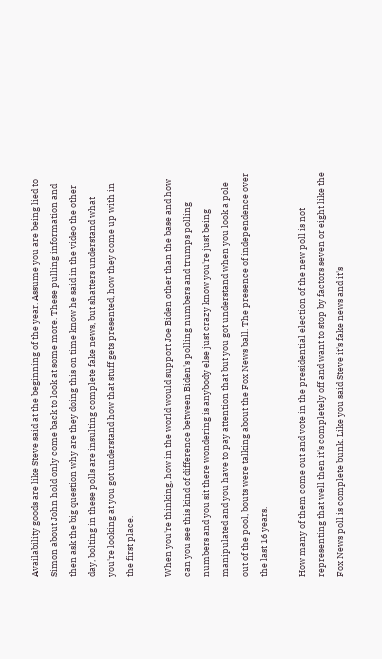Availability goods are like Steve said at the beginning of the year. Assume you are being lied to Simon about John hold only come back to look at some more. These pulling information and then ask the big question why are they doing this on time know he said in the video the other day, bolting in these polls are insulting complete fake news, but shatters understand what you're looking at you got understand how that stuff gets presented, how they come up with in the first place.

When you're thinking, how in the world would support Joe Biden other than the base and how can you see this kind of difference between Biden's polling numbers and trumps polling numbers and you sit there wondering is anybody else just crazy know you're just being manipulated and you have to pay attention that but you got understand when you look a pole out of the pool, bouts were talking about the Fox News ball. The presence of independence over the last 16 years.

How many of them come out and vote in the presidential election of the new poll is not representing that well then it's completely off and want to stop by factors seven or eight like the Fox News poll is complete bunk. Like you said Steve it's fake news and it's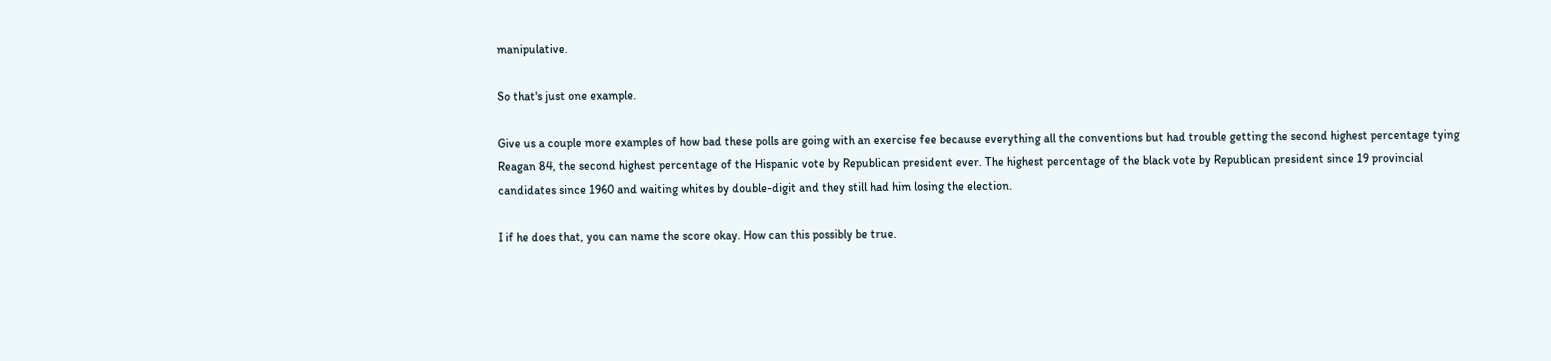manipulative.

So that's just one example.

Give us a couple more examples of how bad these polls are going with an exercise fee because everything all the conventions but had trouble getting the second highest percentage tying Reagan 84, the second highest percentage of the Hispanic vote by Republican president ever. The highest percentage of the black vote by Republican president since 19 provincial candidates since 1960 and waiting whites by double-digit and they still had him losing the election.

I if he does that, you can name the score okay. How can this possibly be true.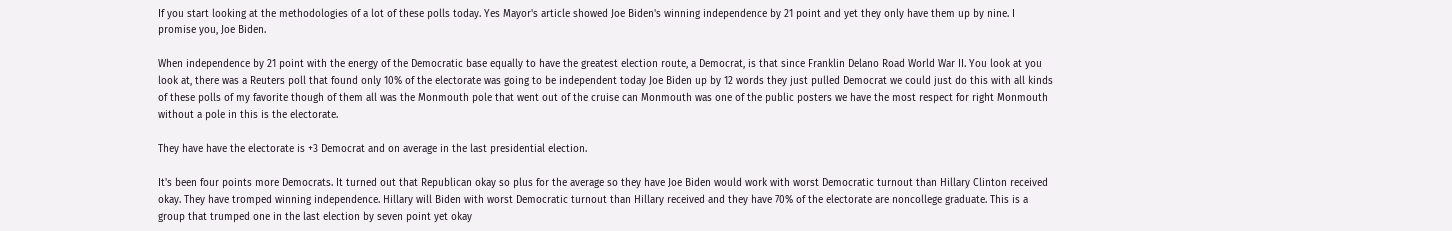If you start looking at the methodologies of a lot of these polls today. Yes Mayor's article showed Joe Biden's winning independence by 21 point and yet they only have them up by nine. I promise you, Joe Biden.

When independence by 21 point with the energy of the Democratic base equally to have the greatest election route, a Democrat, is that since Franklin Delano Road World War II. You look at you look at, there was a Reuters poll that found only 10% of the electorate was going to be independent today Joe Biden up by 12 words they just pulled Democrat we could just do this with all kinds of these polls of my favorite though of them all was the Monmouth pole that went out of the cruise can Monmouth was one of the public posters we have the most respect for right Monmouth without a pole in this is the electorate.

They have have the electorate is +3 Democrat and on average in the last presidential election.

It's been four points more Democrats. It turned out that Republican okay so plus for the average so they have Joe Biden would work with worst Democratic turnout than Hillary Clinton received okay. They have tromped winning independence. Hillary will Biden with worst Democratic turnout than Hillary received and they have 70% of the electorate are noncollege graduate. This is a group that trumped one in the last election by seven point yet okay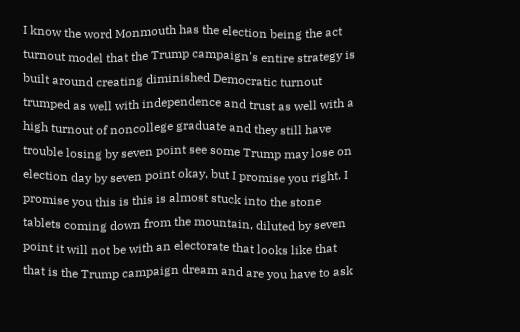I know the word Monmouth has the election being the act turnout model that the Trump campaign's entire strategy is built around creating diminished Democratic turnout trumped as well with independence and trust as well with a high turnout of noncollege graduate and they still have trouble losing by seven point see some Trump may lose on election day by seven point okay, but I promise you right. I promise you this is this is almost stuck into the stone tablets coming down from the mountain, diluted by seven point it will not be with an electorate that looks like that that is the Trump campaign dream and are you have to ask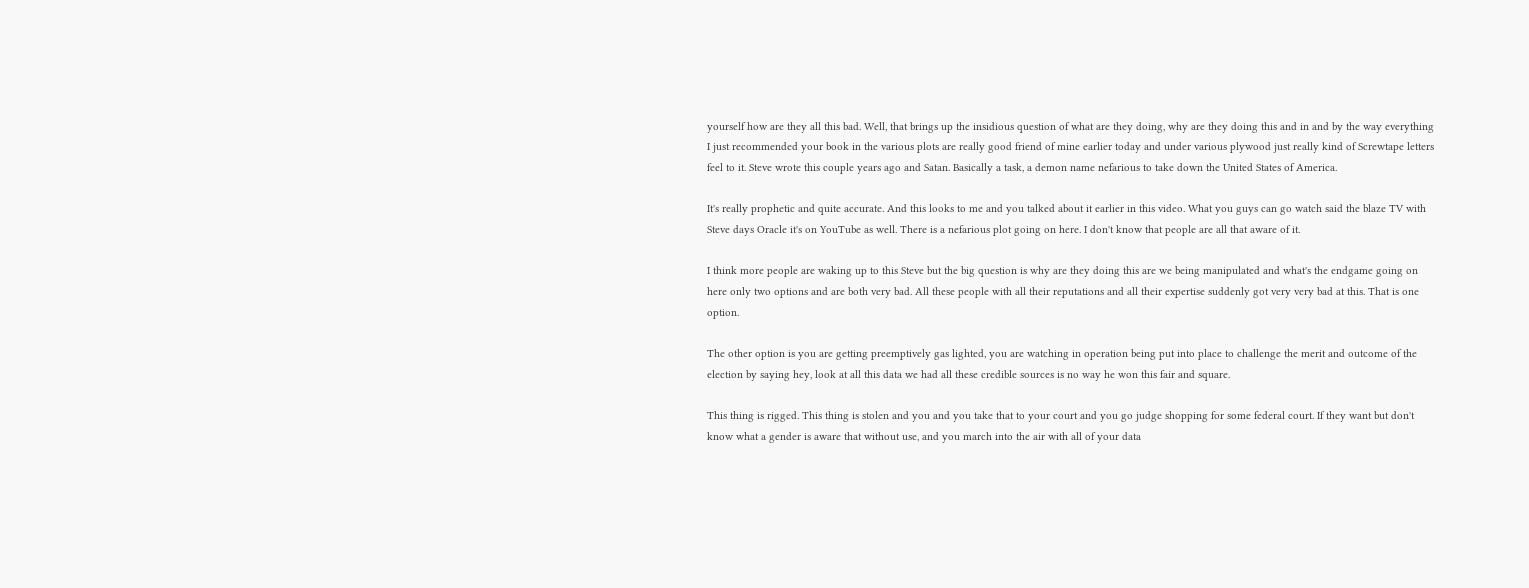yourself how are they all this bad. Well, that brings up the insidious question of what are they doing, why are they doing this and in and by the way everything I just recommended your book in the various plots are really good friend of mine earlier today and under various plywood just really kind of Screwtape letters feel to it. Steve wrote this couple years ago and Satan. Basically a task, a demon name nefarious to take down the United States of America.

It's really prophetic and quite accurate. And this looks to me and you talked about it earlier in this video. What you guys can go watch said the blaze TV with Steve days Oracle it's on YouTube as well. There is a nefarious plot going on here. I don't know that people are all that aware of it.

I think more people are waking up to this Steve but the big question is why are they doing this are we being manipulated and what's the endgame going on here only two options and are both very bad. All these people with all their reputations and all their expertise suddenly got very very bad at this. That is one option.

The other option is you are getting preemptively gas lighted, you are watching in operation being put into place to challenge the merit and outcome of the election by saying hey, look at all this data we had all these credible sources is no way he won this fair and square.

This thing is rigged. This thing is stolen and you and you take that to your court and you go judge shopping for some federal court. If they want but don't know what a gender is aware that without use, and you march into the air with all of your data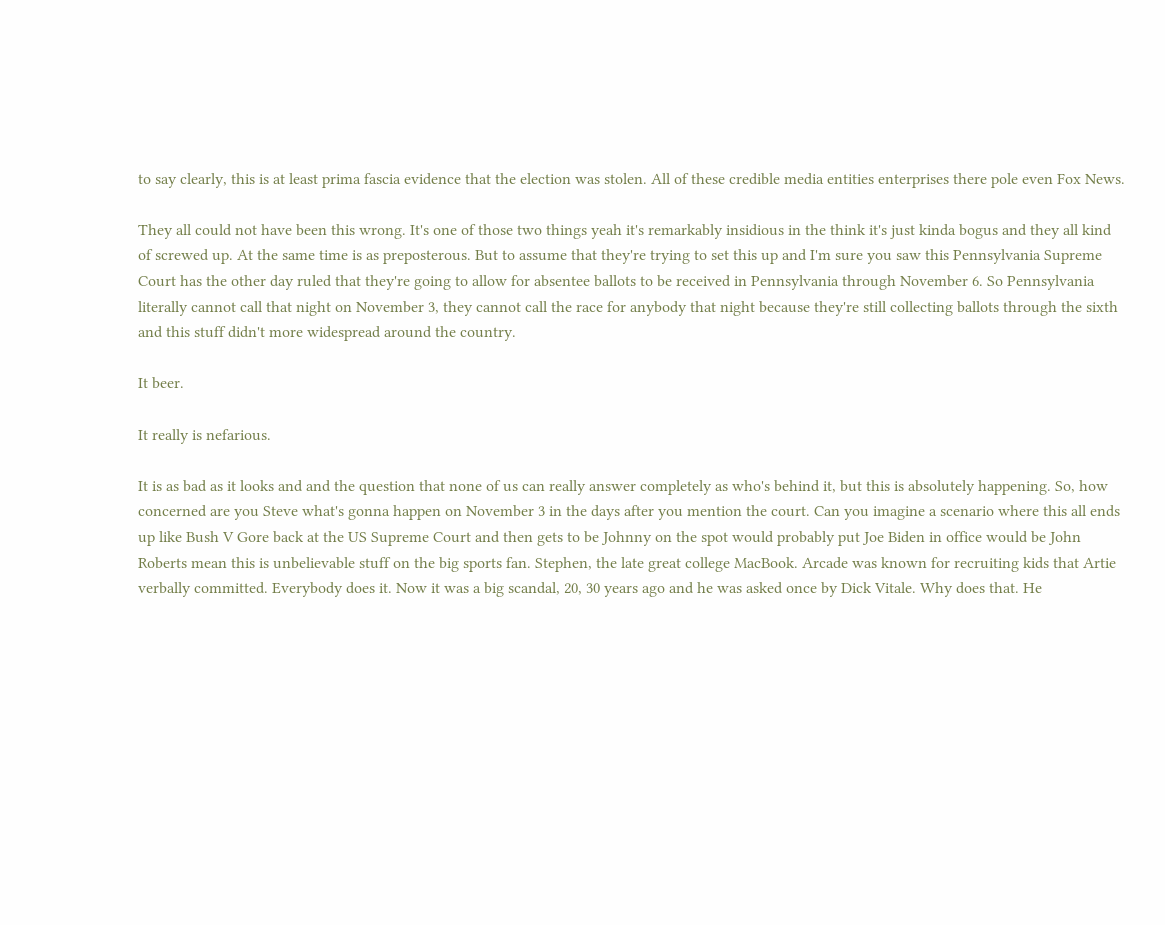to say clearly, this is at least prima fascia evidence that the election was stolen. All of these credible media entities enterprises there pole even Fox News.

They all could not have been this wrong. It's one of those two things yeah it's remarkably insidious in the think it's just kinda bogus and they all kind of screwed up. At the same time is as preposterous. But to assume that they're trying to set this up and I'm sure you saw this Pennsylvania Supreme Court has the other day ruled that they're going to allow for absentee ballots to be received in Pennsylvania through November 6. So Pennsylvania literally cannot call that night on November 3, they cannot call the race for anybody that night because they're still collecting ballots through the sixth and this stuff didn't more widespread around the country.

It beer.

It really is nefarious.

It is as bad as it looks and and the question that none of us can really answer completely as who's behind it, but this is absolutely happening. So, how concerned are you Steve what's gonna happen on November 3 in the days after you mention the court. Can you imagine a scenario where this all ends up like Bush V Gore back at the US Supreme Court and then gets to be Johnny on the spot would probably put Joe Biden in office would be John Roberts mean this is unbelievable stuff on the big sports fan. Stephen, the late great college MacBook. Arcade was known for recruiting kids that Artie verbally committed. Everybody does it. Now it was a big scandal, 20, 30 years ago and he was asked once by Dick Vitale. Why does that. He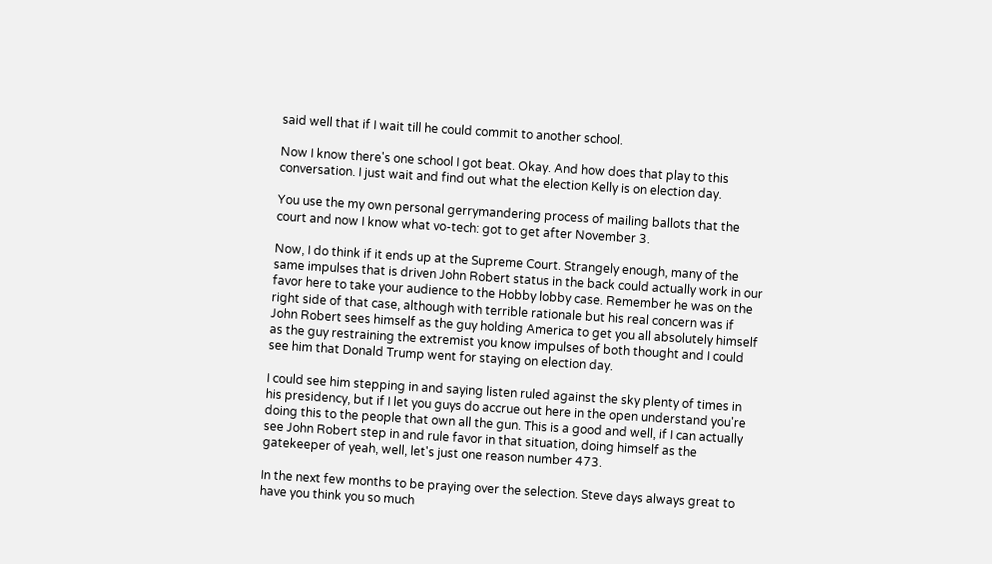said well that if I wait till he could commit to another school.

Now I know there's one school I got beat. Okay. And how does that play to this conversation. I just wait and find out what the election Kelly is on election day.

You use the my own personal gerrymandering process of mailing ballots that the court and now I know what vo-tech: got to get after November 3.

Now, I do think if it ends up at the Supreme Court. Strangely enough, many of the same impulses that is driven John Robert status in the back could actually work in our favor here to take your audience to the Hobby lobby case. Remember he was on the right side of that case, although with terrible rationale but his real concern was if John Robert sees himself as the guy holding America to get you all absolutely himself as the guy restraining the extremist you know impulses of both thought and I could see him that Donald Trump went for staying on election day.

I could see him stepping in and saying listen ruled against the sky plenty of times in his presidency, but if I let you guys do accrue out here in the open understand you're doing this to the people that own all the gun. This is a good and well, if I can actually see John Robert step in and rule favor in that situation, doing himself as the gatekeeper of yeah, well, let's just one reason number 473.

In the next few months to be praying over the selection. Steve days always great to have you think you so much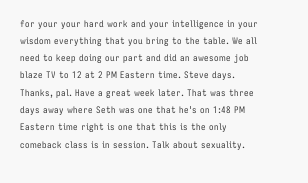for your your hard work and your intelligence in your wisdom everything that you bring to the table. We all need to keep doing our part and did an awesome job blaze TV to 12 at 2 PM Eastern time. Steve days. Thanks, pal. Have a great week later. That was three days away where Seth was one that he's on 1:48 PM Eastern time right is one that this is the only comeback class is in session. Talk about sexuality.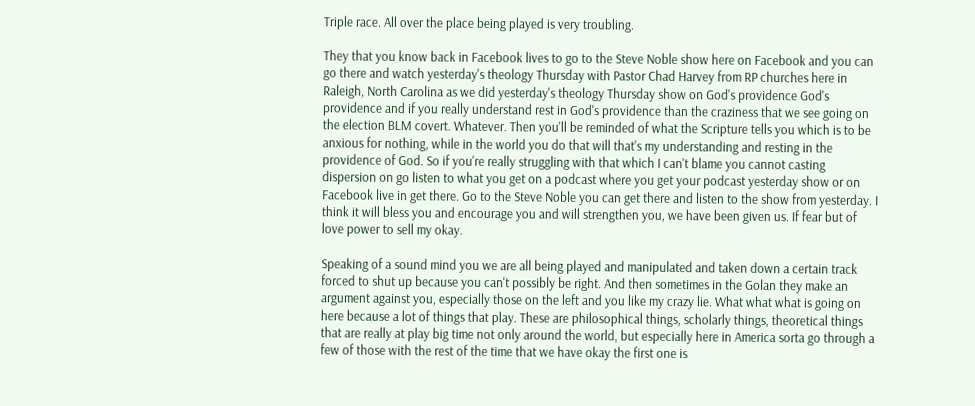Triple race. All over the place being played is very troubling.

They that you know back in Facebook lives to go to the Steve Noble show here on Facebook and you can go there and watch yesterday's theology Thursday with Pastor Chad Harvey from RP churches here in Raleigh, North Carolina as we did yesterday's theology Thursday show on God's providence God's providence and if you really understand rest in God's providence than the craziness that we see going on the election BLM covert. Whatever. Then you'll be reminded of what the Scripture tells you which is to be anxious for nothing, while in the world you do that will that's my understanding and resting in the providence of God. So if you're really struggling with that which I can't blame you cannot casting dispersion on go listen to what you get on a podcast where you get your podcast yesterday show or on Facebook live in get there. Go to the Steve Noble you can get there and listen to the show from yesterday. I think it will bless you and encourage you and will strengthen you, we have been given us. If fear but of love power to sell my okay.

Speaking of a sound mind you we are all being played and manipulated and taken down a certain track forced to shut up because you can't possibly be right. And then sometimes in the Golan they make an argument against you, especially those on the left and you like my crazy lie. What what what is going on here because a lot of things that play. These are philosophical things, scholarly things, theoretical things that are really at play big time not only around the world, but especially here in America sorta go through a few of those with the rest of the time that we have okay the first one is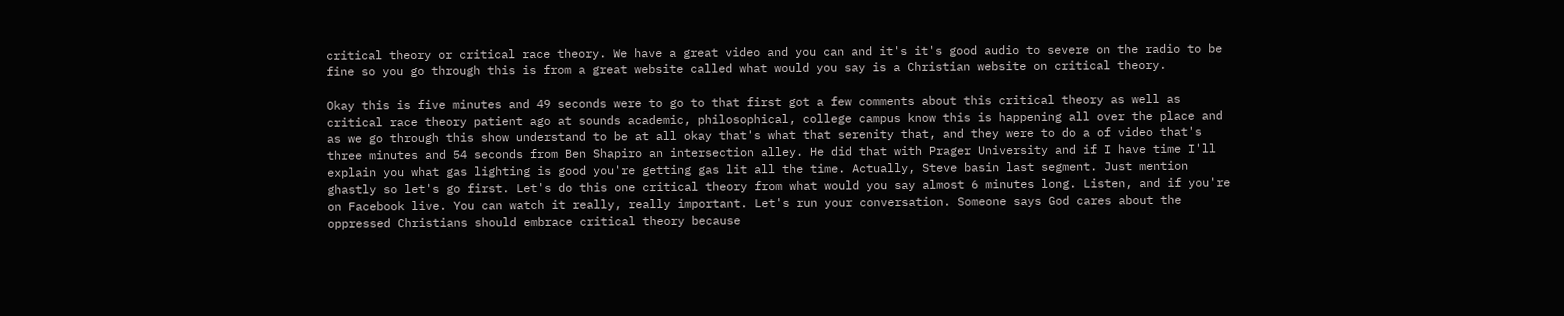critical theory or critical race theory. We have a great video and you can and it's it's good audio to severe on the radio to be fine so you go through this is from a great website called what would you say is a Christian website on critical theory.

Okay this is five minutes and 49 seconds were to go to that first got a few comments about this critical theory as well as critical race theory patient ago at sounds academic, philosophical, college campus know this is happening all over the place and as we go through this show understand to be at all okay that's what that serenity that, and they were to do a of video that's three minutes and 54 seconds from Ben Shapiro an intersection alley. He did that with Prager University and if I have time I'll explain you what gas lighting is good you're getting gas lit all the time. Actually, Steve basin last segment. Just mention ghastly so let's go first. Let's do this one critical theory from what would you say almost 6 minutes long. Listen, and if you're on Facebook live. You can watch it really, really important. Let's run your conversation. Someone says God cares about the oppressed Christians should embrace critical theory because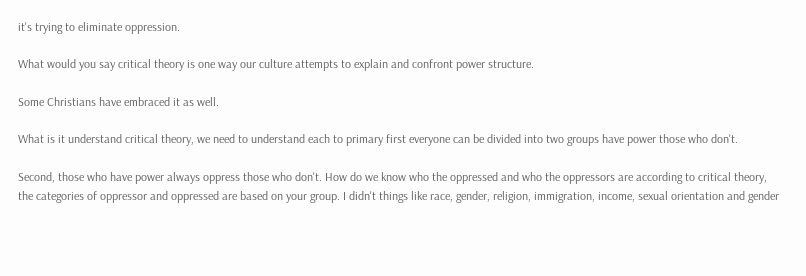it's trying to eliminate oppression.

What would you say critical theory is one way our culture attempts to explain and confront power structure.

Some Christians have embraced it as well.

What is it understand critical theory, we need to understand each to primary first everyone can be divided into two groups have power those who don't.

Second, those who have power always oppress those who don't. How do we know who the oppressed and who the oppressors are according to critical theory, the categories of oppressor and oppressed are based on your group. I didn't things like race, gender, religion, immigration, income, sexual orientation and gender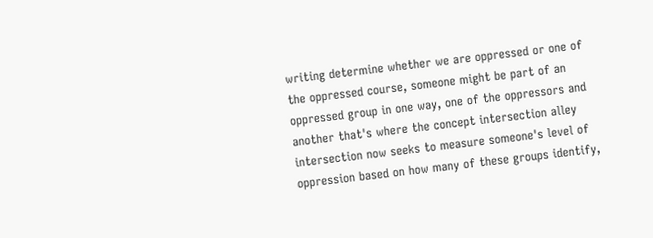writing determine whether we are oppressed or one of the oppressed course, someone might be part of an oppressed group in one way, one of the oppressors and another that's where the concept intersection alley intersection now seeks to measure someone's level of oppression based on how many of these groups identify,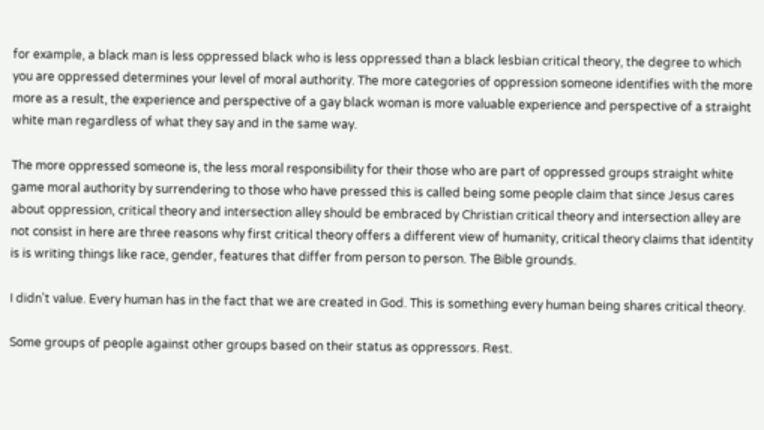for example, a black man is less oppressed black who is less oppressed than a black lesbian critical theory, the degree to which you are oppressed determines your level of moral authority. The more categories of oppression someone identifies with the more more as a result, the experience and perspective of a gay black woman is more valuable experience and perspective of a straight white man regardless of what they say and in the same way.

The more oppressed someone is, the less moral responsibility for their those who are part of oppressed groups straight white game moral authority by surrendering to those who have pressed this is called being some people claim that since Jesus cares about oppression, critical theory and intersection alley should be embraced by Christian critical theory and intersection alley are not consist in here are three reasons why first critical theory offers a different view of humanity, critical theory claims that identity is is writing things like race, gender, features that differ from person to person. The Bible grounds.

I didn't value. Every human has in the fact that we are created in God. This is something every human being shares critical theory.

Some groups of people against other groups based on their status as oppressors. Rest.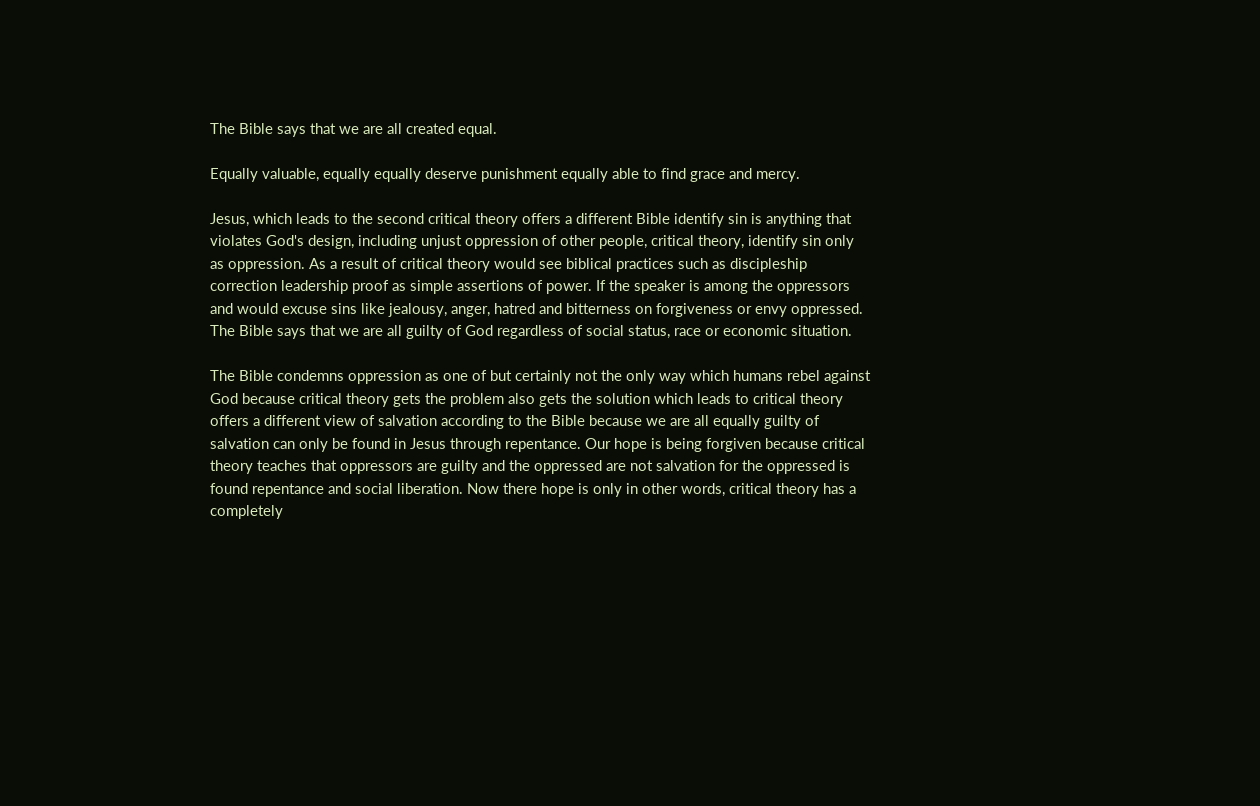The Bible says that we are all created equal.

Equally valuable, equally equally deserve punishment equally able to find grace and mercy.

Jesus, which leads to the second critical theory offers a different Bible identify sin is anything that violates God's design, including unjust oppression of other people, critical theory, identify sin only as oppression. As a result of critical theory would see biblical practices such as discipleship correction leadership proof as simple assertions of power. If the speaker is among the oppressors and would excuse sins like jealousy, anger, hatred and bitterness on forgiveness or envy oppressed. The Bible says that we are all guilty of God regardless of social status, race or economic situation.

The Bible condemns oppression as one of but certainly not the only way which humans rebel against God because critical theory gets the problem also gets the solution which leads to critical theory offers a different view of salvation according to the Bible because we are all equally guilty of salvation can only be found in Jesus through repentance. Our hope is being forgiven because critical theory teaches that oppressors are guilty and the oppressed are not salvation for the oppressed is found repentance and social liberation. Now there hope is only in other words, critical theory has a completely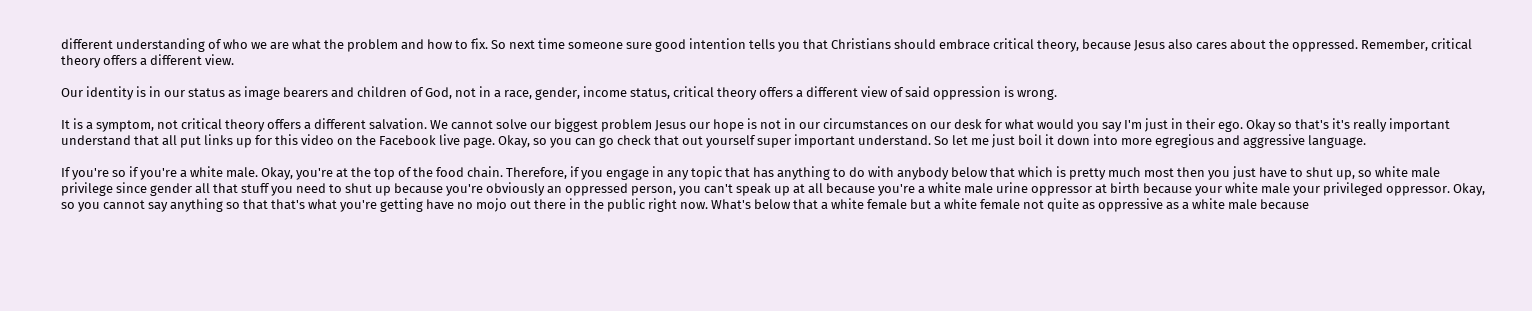different understanding of who we are what the problem and how to fix. So next time someone sure good intention tells you that Christians should embrace critical theory, because Jesus also cares about the oppressed. Remember, critical theory offers a different view.

Our identity is in our status as image bearers and children of God, not in a race, gender, income status, critical theory offers a different view of said oppression is wrong.

It is a symptom, not critical theory offers a different salvation. We cannot solve our biggest problem Jesus our hope is not in our circumstances on our desk for what would you say I'm just in their ego. Okay so that's it's really important understand that all put links up for this video on the Facebook live page. Okay, so you can go check that out yourself super important understand. So let me just boil it down into more egregious and aggressive language.

If you're so if you're a white male. Okay, you're at the top of the food chain. Therefore, if you engage in any topic that has anything to do with anybody below that which is pretty much most then you just have to shut up, so white male privilege since gender all that stuff you need to shut up because you're obviously an oppressed person, you can't speak up at all because you're a white male urine oppressor at birth because your white male your privileged oppressor. Okay, so you cannot say anything so that that's what you're getting have no mojo out there in the public right now. What's below that a white female but a white female not quite as oppressive as a white male because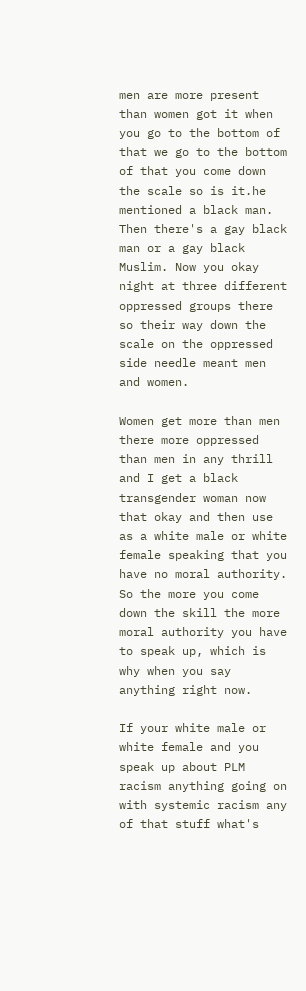men are more present than women got it when you go to the bottom of that we go to the bottom of that you come down the scale so is it.he mentioned a black man. Then there's a gay black man or a gay black Muslim. Now you okay night at three different oppressed groups there so their way down the scale on the oppressed side needle meant men and women.

Women get more than men there more oppressed than men in any thrill and I get a black transgender woman now that okay and then use as a white male or white female speaking that you have no moral authority. So the more you come down the skill the more moral authority you have to speak up, which is why when you say anything right now.

If your white male or white female and you speak up about PLM racism anything going on with systemic racism any of that stuff what's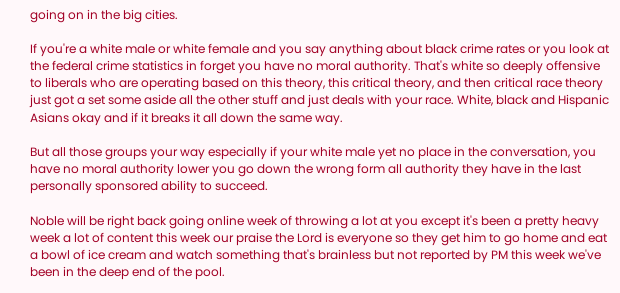going on in the big cities.

If you're a white male or white female and you say anything about black crime rates or you look at the federal crime statistics in forget you have no moral authority. That's white so deeply offensive to liberals who are operating based on this theory, this critical theory, and then critical race theory just got a set some aside all the other stuff and just deals with your race. White, black and Hispanic Asians okay and if it breaks it all down the same way.

But all those groups your way especially if your white male yet no place in the conversation, you have no moral authority lower you go down the wrong form all authority they have in the last personally sponsored ability to succeed.

Noble will be right back going online week of throwing a lot at you except it's been a pretty heavy week a lot of content this week our praise the Lord is everyone so they get him to go home and eat a bowl of ice cream and watch something that's brainless but not reported by PM this week we've been in the deep end of the pool.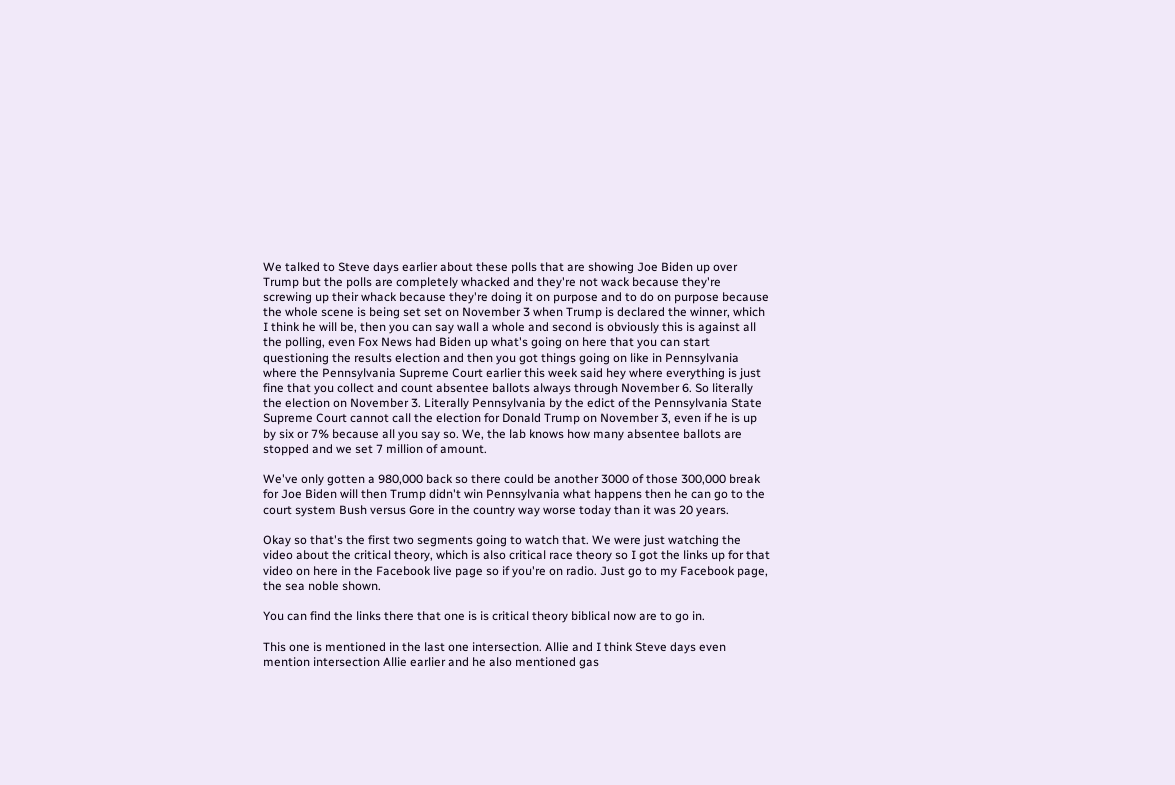We talked to Steve days earlier about these polls that are showing Joe Biden up over Trump but the polls are completely whacked and they're not wack because they're screwing up their whack because they're doing it on purpose and to do on purpose because the whole scene is being set set on November 3 when Trump is declared the winner, which I think he will be, then you can say wall a whole and second is obviously this is against all the polling, even Fox News had Biden up what's going on here that you can start questioning the results election and then you got things going on like in Pennsylvania where the Pennsylvania Supreme Court earlier this week said hey where everything is just fine that you collect and count absentee ballots always through November 6. So literally the election on November 3. Literally Pennsylvania by the edict of the Pennsylvania State Supreme Court cannot call the election for Donald Trump on November 3, even if he is up by six or 7% because all you say so. We, the lab knows how many absentee ballots are stopped and we set 7 million of amount.

We've only gotten a 980,000 back so there could be another 3000 of those 300,000 break for Joe Biden will then Trump didn't win Pennsylvania what happens then he can go to the court system Bush versus Gore in the country way worse today than it was 20 years.

Okay so that's the first two segments going to watch that. We were just watching the video about the critical theory, which is also critical race theory so I got the links up for that video on here in the Facebook live page so if you're on radio. Just go to my Facebook page, the sea noble shown.

You can find the links there that one is is critical theory biblical now are to go in.

This one is mentioned in the last one intersection. Allie and I think Steve days even mention intersection Allie earlier and he also mentioned gas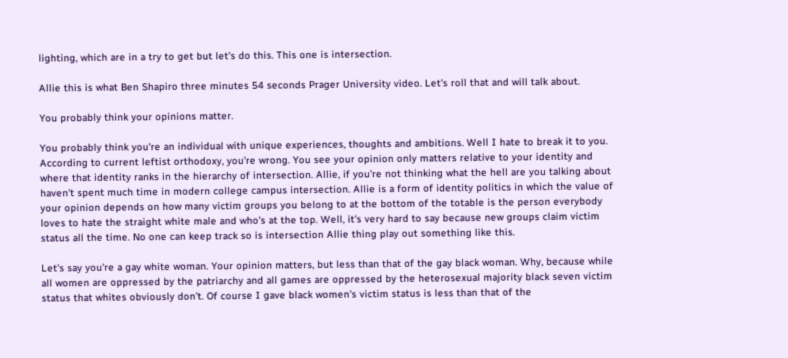lighting, which are in a try to get but let's do this. This one is intersection.

Allie this is what Ben Shapiro three minutes 54 seconds Prager University video. Let's roll that and will talk about.

You probably think your opinions matter.

You probably think you're an individual with unique experiences, thoughts and ambitions. Well I hate to break it to you. According to current leftist orthodoxy, you're wrong. You see your opinion only matters relative to your identity and where that identity ranks in the hierarchy of intersection. Allie, if you're not thinking what the hell are you talking about haven't spent much time in modern college campus intersection. Allie is a form of identity politics in which the value of your opinion depends on how many victim groups you belong to at the bottom of the totable is the person everybody loves to hate the straight white male and who's at the top. Well, it's very hard to say because new groups claim victim status all the time. No one can keep track so is intersection Allie thing play out something like this.

Let's say you're a gay white woman. Your opinion matters, but less than that of the gay black woman. Why, because while all women are oppressed by the patriarchy and all games are oppressed by the heterosexual majority black seven victim status that whites obviously don't. Of course I gave black women's victim status is less than that of the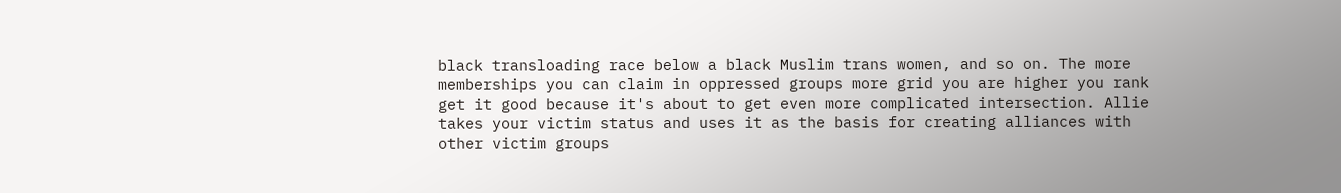black transloading race below a black Muslim trans women, and so on. The more memberships you can claim in oppressed groups more grid you are higher you rank get it good because it's about to get even more complicated intersection. Allie takes your victim status and uses it as the basis for creating alliances with other victim groups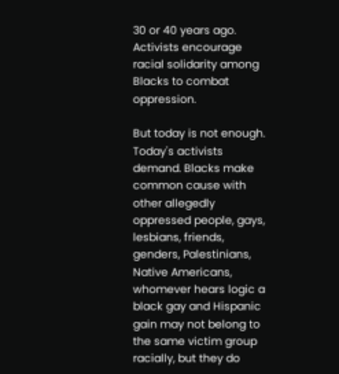30 or 40 years ago. Activists encourage racial solidarity among Blacks to combat oppression.

But today is not enough. Today's activists demand. Blacks make common cause with other allegedly oppressed people, gays, lesbians, friends, genders, Palestinians, Native Americans, whomever hears logic a black gay and Hispanic gain may not belong to the same victim group racially, but they do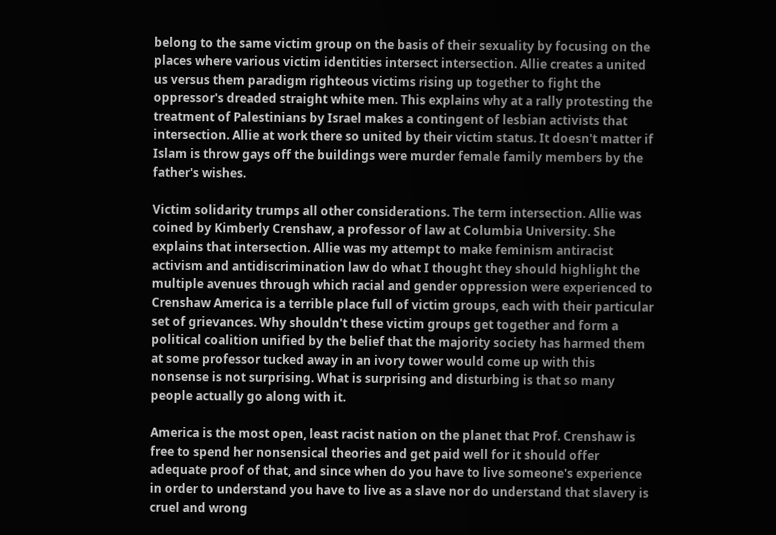belong to the same victim group on the basis of their sexuality by focusing on the places where various victim identities intersect intersection. Allie creates a united us versus them paradigm righteous victims rising up together to fight the oppressor's dreaded straight white men. This explains why at a rally protesting the treatment of Palestinians by Israel makes a contingent of lesbian activists that intersection. Allie at work there so united by their victim status. It doesn't matter if Islam is throw gays off the buildings were murder female family members by the father's wishes.

Victim solidarity trumps all other considerations. The term intersection. Allie was coined by Kimberly Crenshaw, a professor of law at Columbia University. She explains that intersection. Allie was my attempt to make feminism antiracist activism and antidiscrimination law do what I thought they should highlight the multiple avenues through which racial and gender oppression were experienced to Crenshaw America is a terrible place full of victim groups, each with their particular set of grievances. Why shouldn't these victim groups get together and form a political coalition unified by the belief that the majority society has harmed them at some professor tucked away in an ivory tower would come up with this nonsense is not surprising. What is surprising and disturbing is that so many people actually go along with it.

America is the most open, least racist nation on the planet that Prof. Crenshaw is free to spend her nonsensical theories and get paid well for it should offer adequate proof of that, and since when do you have to live someone's experience in order to understand you have to live as a slave nor do understand that slavery is cruel and wrong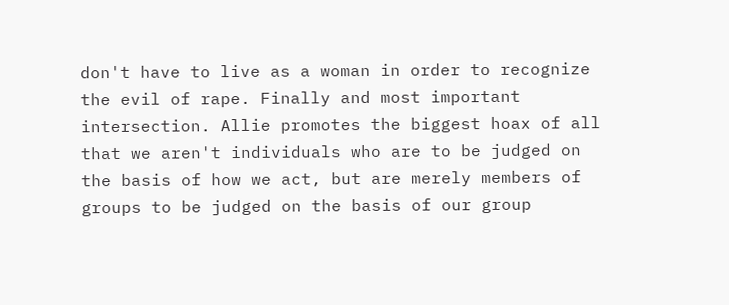don't have to live as a woman in order to recognize the evil of rape. Finally and most important intersection. Allie promotes the biggest hoax of all that we aren't individuals who are to be judged on the basis of how we act, but are merely members of groups to be judged on the basis of our group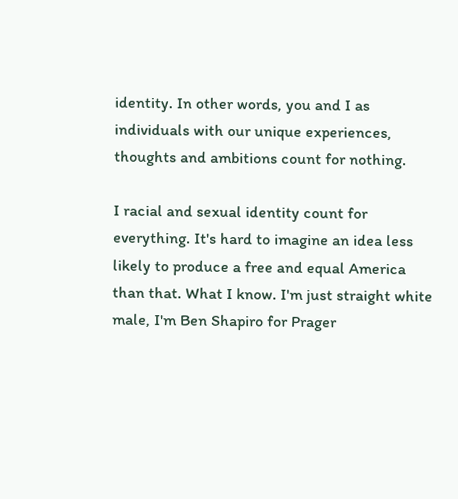identity. In other words, you and I as individuals with our unique experiences, thoughts and ambitions count for nothing.

I racial and sexual identity count for everything. It's hard to imagine an idea less likely to produce a free and equal America than that. What I know. I'm just straight white male, I'm Ben Shapiro for Prager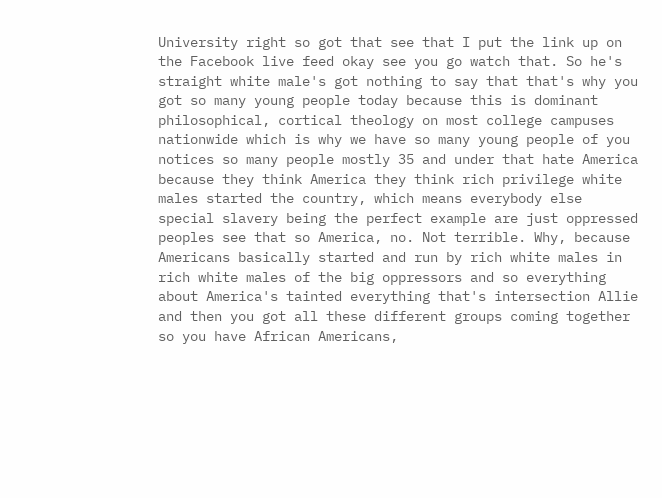University right so got that see that I put the link up on the Facebook live feed okay see you go watch that. So he's straight white male's got nothing to say that that's why you got so many young people today because this is dominant philosophical, cortical theology on most college campuses nationwide which is why we have so many young people of you notices so many people mostly 35 and under that hate America because they think America they think rich privilege white males started the country, which means everybody else special slavery being the perfect example are just oppressed peoples see that so America, no. Not terrible. Why, because Americans basically started and run by rich white males in rich white males of the big oppressors and so everything about America's tainted everything that's intersection Allie and then you got all these different groups coming together so you have African Americans,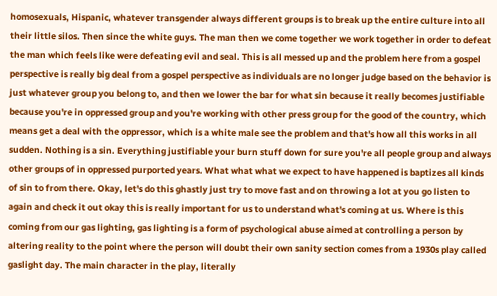homosexuals, Hispanic, whatever transgender always different groups is to break up the entire culture into all their little silos. Then since the white guys. The man then we come together we work together in order to defeat the man which feels like were defeating evil and seal. This is all messed up and the problem here from a gospel perspective is really big deal from a gospel perspective as individuals are no longer judge based on the behavior is just whatever group you belong to, and then we lower the bar for what sin because it really becomes justifiable because you're in oppressed group and you're working with other press group for the good of the country, which means get a deal with the oppressor, which is a white male see the problem and that's how all this works in all sudden. Nothing is a sin. Everything justifiable your burn stuff down for sure you're all people group and always other groups of in oppressed purported years. What what what we expect to have happened is baptizes all kinds of sin to from there. Okay, let's do this ghastly just try to move fast and on throwing a lot at you go listen to again and check it out okay this is really important for us to understand what's coming at us. Where is this coming from our gas lighting, gas lighting is a form of psychological abuse aimed at controlling a person by altering reality to the point where the person will doubt their own sanity section comes from a 1930s play called gaslight day. The main character in the play, literally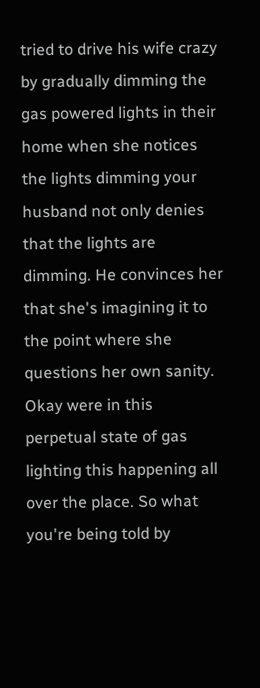tried to drive his wife crazy by gradually dimming the gas powered lights in their home when she notices the lights dimming your husband not only denies that the lights are dimming. He convinces her that she's imagining it to the point where she questions her own sanity. Okay were in this perpetual state of gas lighting this happening all over the place. So what you're being told by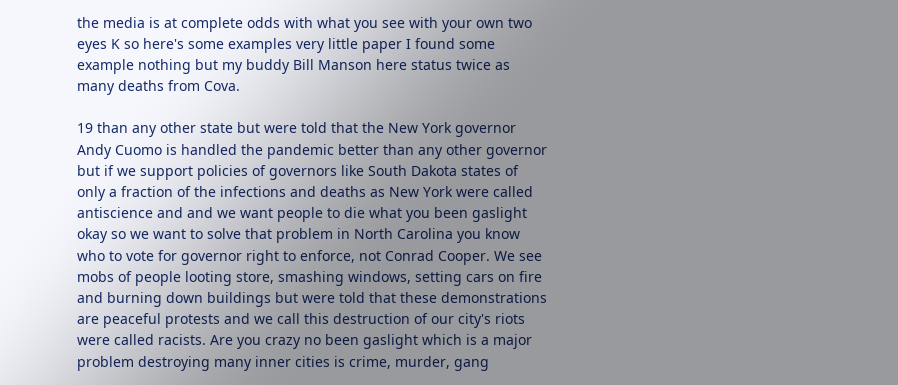the media is at complete odds with what you see with your own two eyes K so here's some examples very little paper I found some example nothing but my buddy Bill Manson here status twice as many deaths from Cova.

19 than any other state but were told that the New York governor Andy Cuomo is handled the pandemic better than any other governor but if we support policies of governors like South Dakota states of only a fraction of the infections and deaths as New York were called antiscience and and we want people to die what you been gaslight okay so we want to solve that problem in North Carolina you know who to vote for governor right to enforce, not Conrad Cooper. We see mobs of people looting store, smashing windows, setting cars on fire and burning down buildings but were told that these demonstrations are peaceful protests and we call this destruction of our city's riots were called racists. Are you crazy no been gaslight which is a major problem destroying many inner cities is crime, murder, gang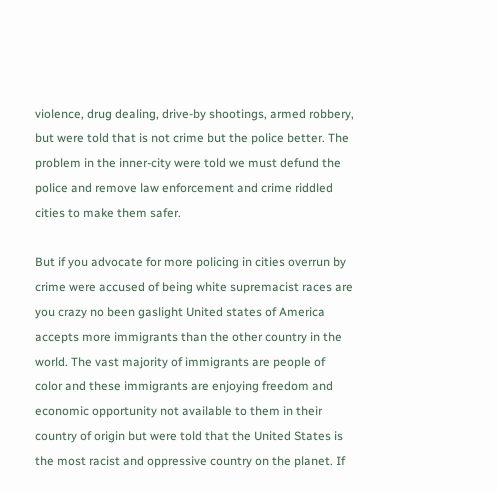violence, drug dealing, drive-by shootings, armed robbery, but were told that is not crime but the police better. The problem in the inner-city were told we must defund the police and remove law enforcement and crime riddled cities to make them safer.

But if you advocate for more policing in cities overrun by crime were accused of being white supremacist races are you crazy no been gaslight United states of America accepts more immigrants than the other country in the world. The vast majority of immigrants are people of color and these immigrants are enjoying freedom and economic opportunity not available to them in their country of origin but were told that the United States is the most racist and oppressive country on the planet. If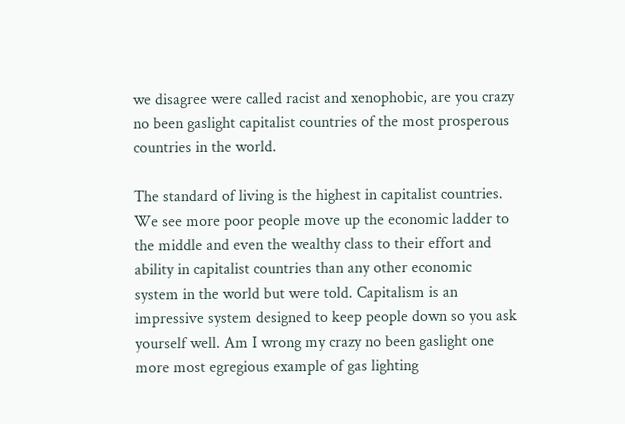we disagree were called racist and xenophobic, are you crazy no been gaslight capitalist countries of the most prosperous countries in the world.

The standard of living is the highest in capitalist countries. We see more poor people move up the economic ladder to the middle and even the wealthy class to their effort and ability in capitalist countries than any other economic system in the world but were told. Capitalism is an impressive system designed to keep people down so you ask yourself well. Am I wrong my crazy no been gaslight one more most egregious example of gas lighting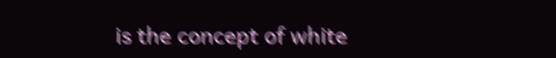is the concept of white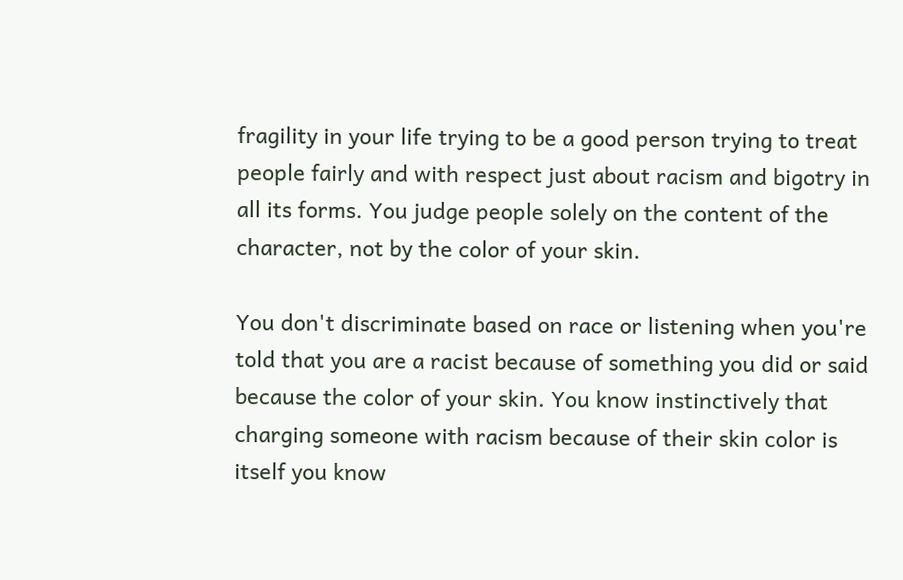fragility in your life trying to be a good person trying to treat people fairly and with respect just about racism and bigotry in all its forms. You judge people solely on the content of the character, not by the color of your skin.

You don't discriminate based on race or listening when you're told that you are a racist because of something you did or said because the color of your skin. You know instinctively that charging someone with racism because of their skin color is itself you know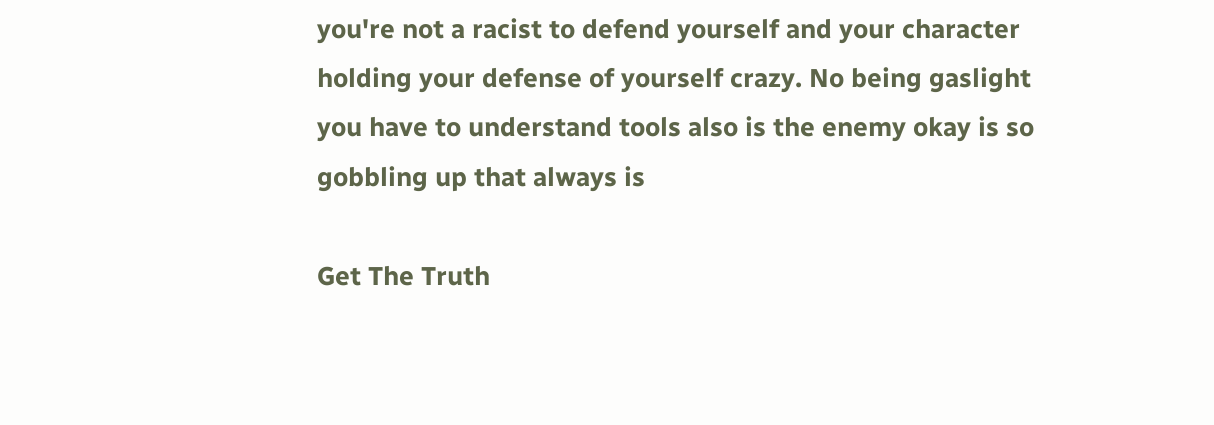you're not a racist to defend yourself and your character holding your defense of yourself crazy. No being gaslight you have to understand tools also is the enemy okay is so gobbling up that always is

Get The Truth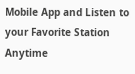Mobile App and Listen to your Favorite Station Anytime